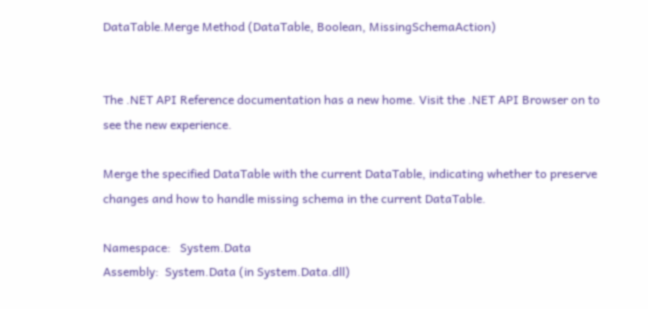DataTable.Merge Method (DataTable, Boolean, MissingSchemaAction)


The .NET API Reference documentation has a new home. Visit the .NET API Browser on to see the new experience.

Merge the specified DataTable with the current DataTable, indicating whether to preserve changes and how to handle missing schema in the current DataTable.

Namespace:   System.Data
Assembly:  System.Data (in System.Data.dll)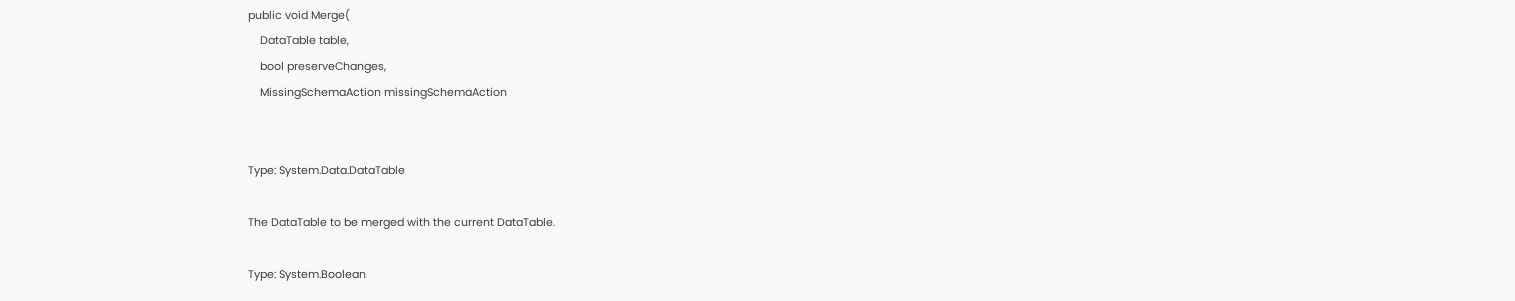public void Merge(
    DataTable table,
    bool preserveChanges,
    MissingSchemaAction missingSchemaAction


Type: System.Data.DataTable

The DataTable to be merged with the current DataTable.

Type: System.Boolean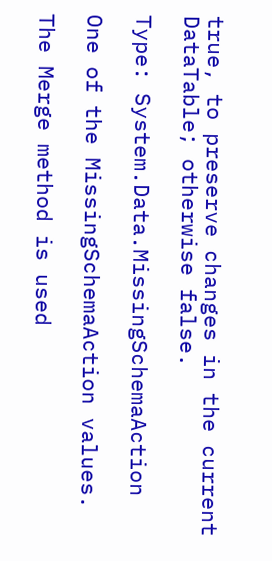true, to preserve changes in the current DataTable; otherwise false.

Type: System.Data.MissingSchemaAction

One of the MissingSchemaAction values.

The Merge method is used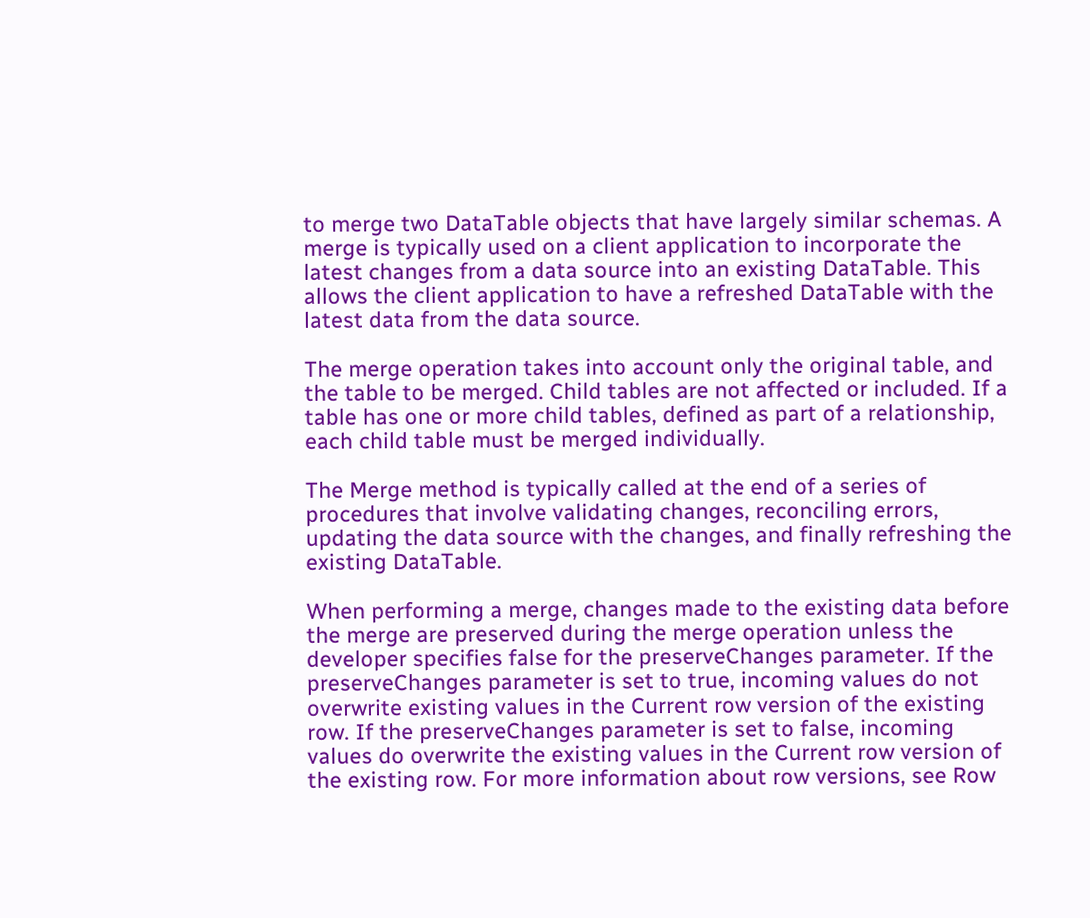to merge two DataTable objects that have largely similar schemas. A merge is typically used on a client application to incorporate the latest changes from a data source into an existing DataTable. This allows the client application to have a refreshed DataTable with the latest data from the data source.

The merge operation takes into account only the original table, and the table to be merged. Child tables are not affected or included. If a table has one or more child tables, defined as part of a relationship, each child table must be merged individually.

The Merge method is typically called at the end of a series of procedures that involve validating changes, reconciling errors, updating the data source with the changes, and finally refreshing the existing DataTable.

When performing a merge, changes made to the existing data before the merge are preserved during the merge operation unless the developer specifies false for the preserveChanges parameter. If the preserveChanges parameter is set to true, incoming values do not overwrite existing values in the Current row version of the existing row. If the preserveChanges parameter is set to false, incoming values do overwrite the existing values in the Current row version of the existing row. For more information about row versions, see Row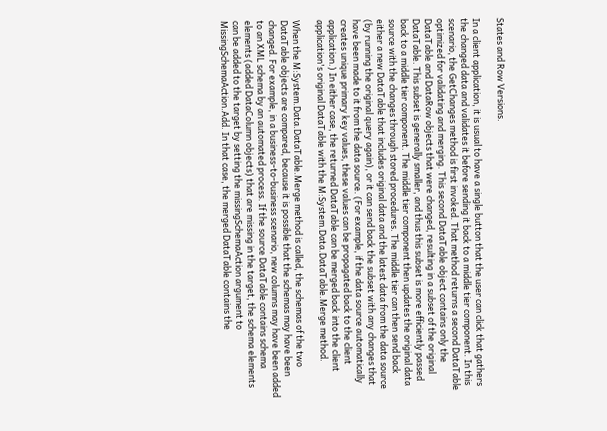States and Row Versions.

In a client application, it is usual to have a single button that the user can click that gathers the changed data and validates it before sending it back to a middle tier component. In this scenario, the GetChanges method is first invoked. That method returns a second DataTable optimized for validating and merging. This second DataTable object contains only the DataTable and DataRow objects that were changed, resulting in a subset of the original DataTable. This subset is generally smaller, and thus this subset is more efficiently passed back to a middle tier component. The middle tier component then updates the original data source with the changes through stored procedures. The middle tier can then send back either a new DataTable that includes original data and the latest data from the data source (by running the original query again), or it can send back the subset with any changes that have been made to it from the data source. (For example, if the data source automatically creates unique primary key values, these values can be propagated back to the client application.) In either case, the returned DataTable can be merged back into the client application's original DataTable with the M:System.Data.DataTable.Merge method.

When the M:System.Data.DataTable.Merge method is called, the schemas of the two DataTable objects are compared, because it is possible that the schemas may have been changed. For example, in a business-to-business scenario, new columns may have been added to an XML schema by an automated process. If the source DataTable contains schema elements (added DataColumn objects) that are missing in the target, the schema elements can be added to the target by setting the missingSchemaAction argument to MissingSchemaAction.Add. In that case, the merged DataTable contains the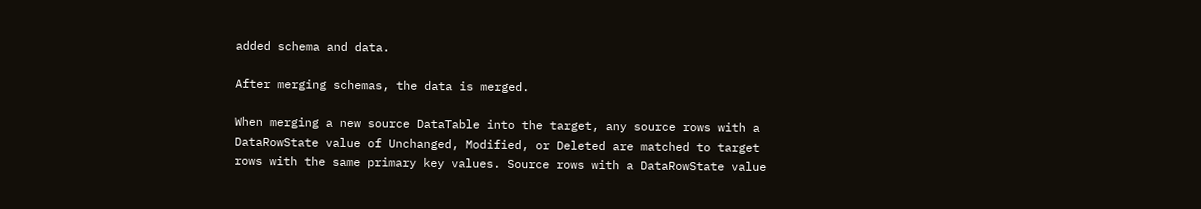added schema and data.

After merging schemas, the data is merged.

When merging a new source DataTable into the target, any source rows with a DataRowState value of Unchanged, Modified, or Deleted are matched to target rows with the same primary key values. Source rows with a DataRowState value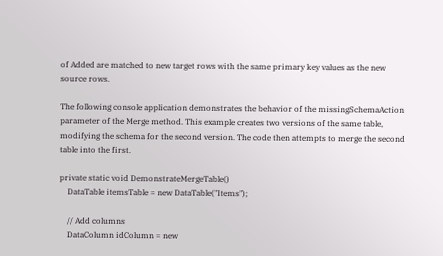of Added are matched to new target rows with the same primary key values as the new source rows.

The following console application demonstrates the behavior of the missingSchemaAction parameter of the Merge method. This example creates two versions of the same table, modifying the schema for the second version. The code then attempts to merge the second table into the first.

private static void DemonstrateMergeTable()
    DataTable itemsTable = new DataTable("Items");

    // Add columns
    DataColumn idColumn = new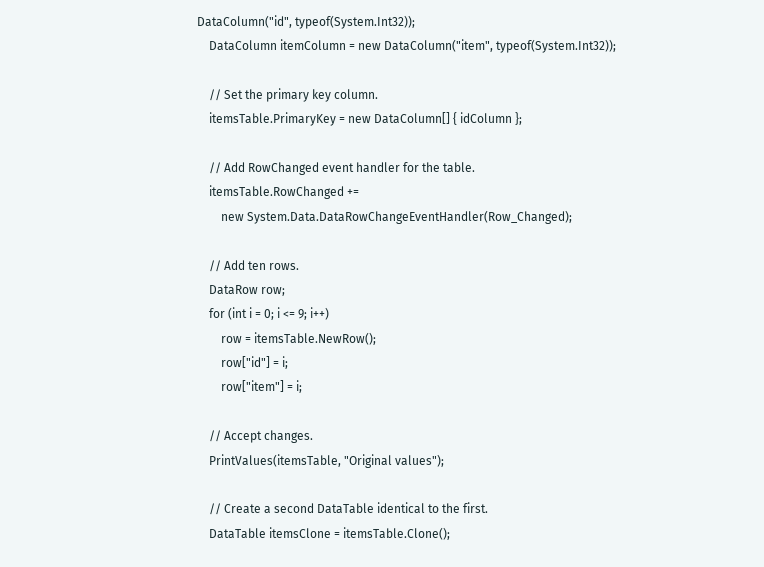DataColumn("id", typeof(System.Int32));
    DataColumn itemColumn = new DataColumn("item", typeof(System.Int32));

    // Set the primary key column.
    itemsTable.PrimaryKey = new DataColumn[] { idColumn };

    // Add RowChanged event handler for the table.
    itemsTable.RowChanged +=
        new System.Data.DataRowChangeEventHandler(Row_Changed);

    // Add ten rows.
    DataRow row;
    for (int i = 0; i <= 9; i++)
        row = itemsTable.NewRow();
        row["id"] = i;
        row["item"] = i;

    // Accept changes.
    PrintValues(itemsTable, "Original values");

    // Create a second DataTable identical to the first.
    DataTable itemsClone = itemsTable.Clone();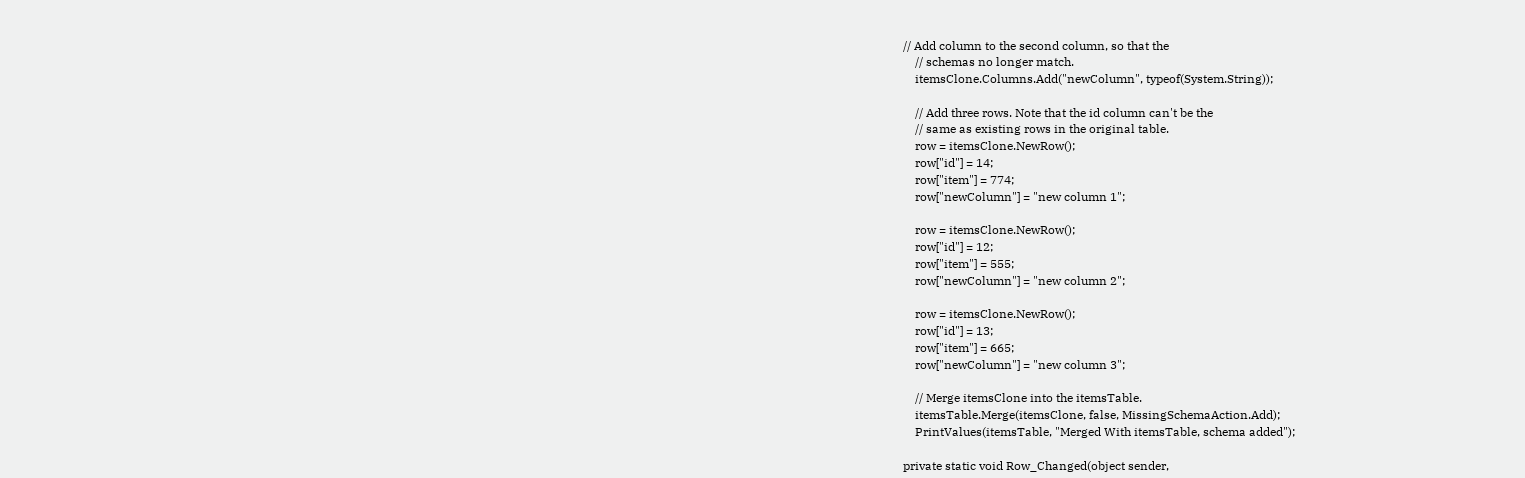// Add column to the second column, so that the
    // schemas no longer match.
    itemsClone.Columns.Add("newColumn", typeof(System.String));

    // Add three rows. Note that the id column can't be the
    // same as existing rows in the original table.
    row = itemsClone.NewRow();
    row["id"] = 14;
    row["item"] = 774;
    row["newColumn"] = "new column 1";

    row = itemsClone.NewRow();
    row["id"] = 12;
    row["item"] = 555;
    row["newColumn"] = "new column 2";

    row = itemsClone.NewRow();
    row["id"] = 13;
    row["item"] = 665;
    row["newColumn"] = "new column 3";

    // Merge itemsClone into the itemsTable.
    itemsTable.Merge(itemsClone, false, MissingSchemaAction.Add);
    PrintValues(itemsTable, "Merged With itemsTable, schema added");

private static void Row_Changed(object sender,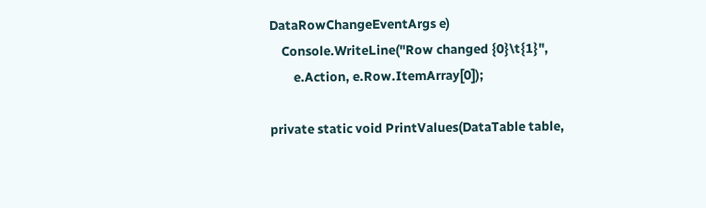DataRowChangeEventArgs e)
    Console.WriteLine("Row changed {0}\t{1}",
        e.Action, e.Row.ItemArray[0]);

private static void PrintValues(DataTable table,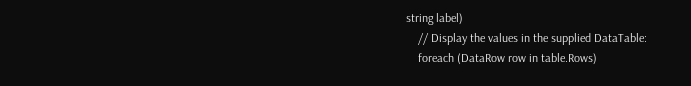string label)
    // Display the values in the supplied DataTable:
    foreach (DataRow row in table.Rows)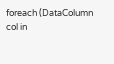foreach (DataColumn col in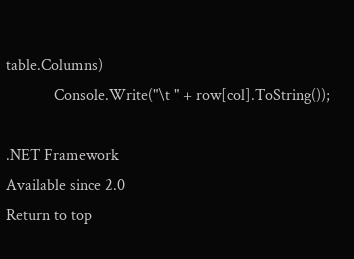table.Columns)
            Console.Write("\t " + row[col].ToString());

.NET Framework
Available since 2.0
Return to top